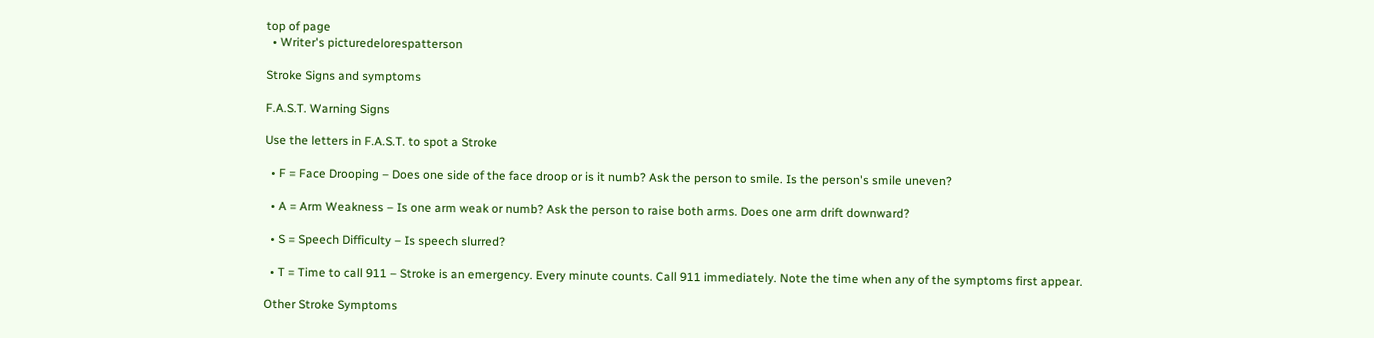top of page
  • Writer's picturedelorespatterson

Stroke Signs and symptoms

F.A.S.T. Warning Signs

Use the letters in F.A.S.T. to spot a Stroke

  • F = Face Drooping – Does one side of the face droop or is it numb? Ask the person to smile. Is the person's smile uneven?

  • A = Arm Weakness – Is one arm weak or numb? Ask the person to raise both arms. Does one arm drift downward?

  • S = Speech Difficulty – Is speech slurred?

  • T = Time to call 911 – Stroke is an emergency. Every minute counts. Call 911 immediately. Note the time when any of the symptoms first appear.

Other Stroke Symptoms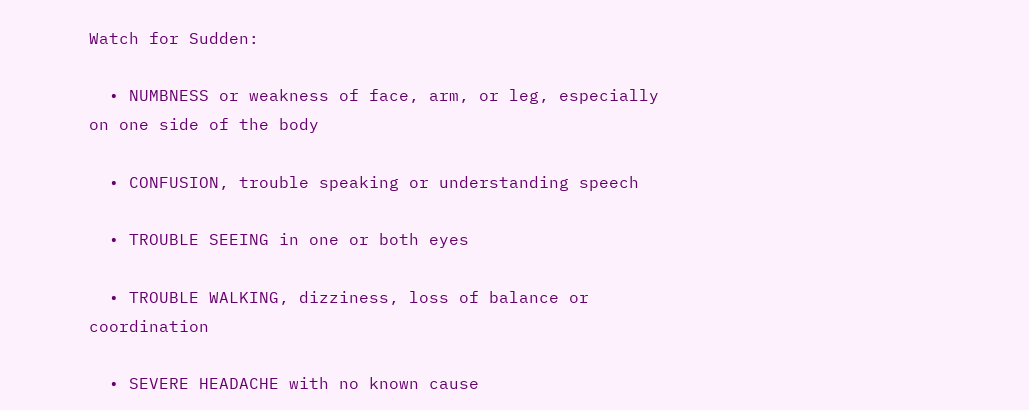Watch for Sudden:

  • NUMBNESS or weakness of face, arm, or leg, especially on one side of the body

  • CONFUSION, trouble speaking or understanding speech

  • TROUBLE SEEING in one or both eyes

  • TROUBLE WALKING, dizziness, loss of balance or coordination

  • SEVERE HEADACHE with no known cause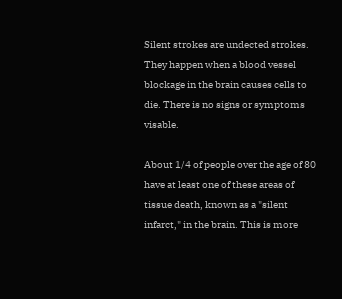Silent strokes are undected strokes. They happen when a blood vessel blockage in the brain causes cells to die. There is no signs or symptoms visable.

About 1/4 of people over the age of 80 have at least one of these areas of tissue death, known as a "silent infarct," in the brain. This is more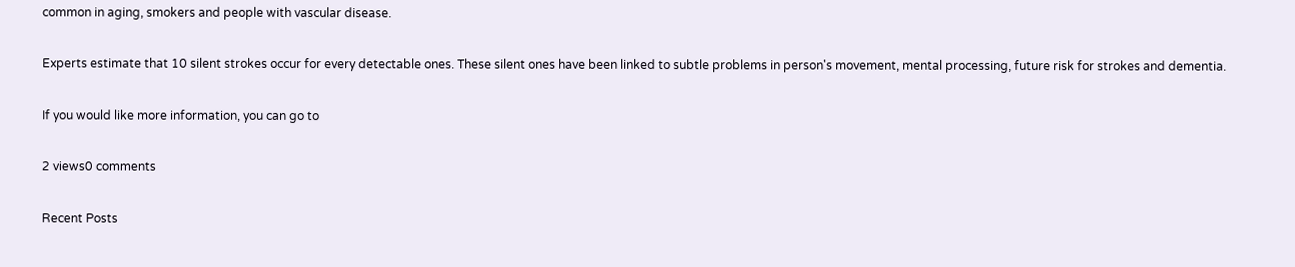common in aging, smokers and people with vascular disease.

Experts estimate that 10 silent strokes occur for every detectable ones. These silent ones have been linked to subtle problems in person's movement, mental processing, future risk for strokes and dementia.

If you would like more information, you can go to

2 views0 comments

Recent Posts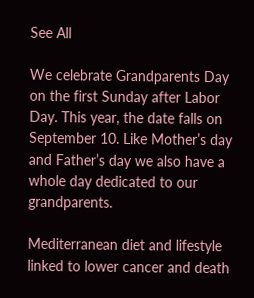See All

We celebrate Grandparents Day on the first Sunday after Labor Day. This year, the date falls on September 10. Like Mother’s day and Father’s day we also have a whole day dedicated to our grandparents.

Mediterranean diet and lifestyle linked to lower cancer and death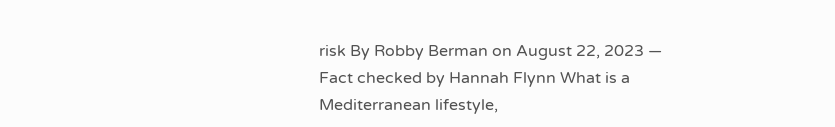risk By Robby Berman on August 22, 2023 — Fact checked by Hannah Flynn What is a Mediterranean lifestyle,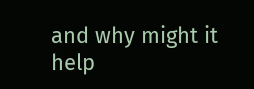and why might it help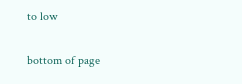to low

bottom of page